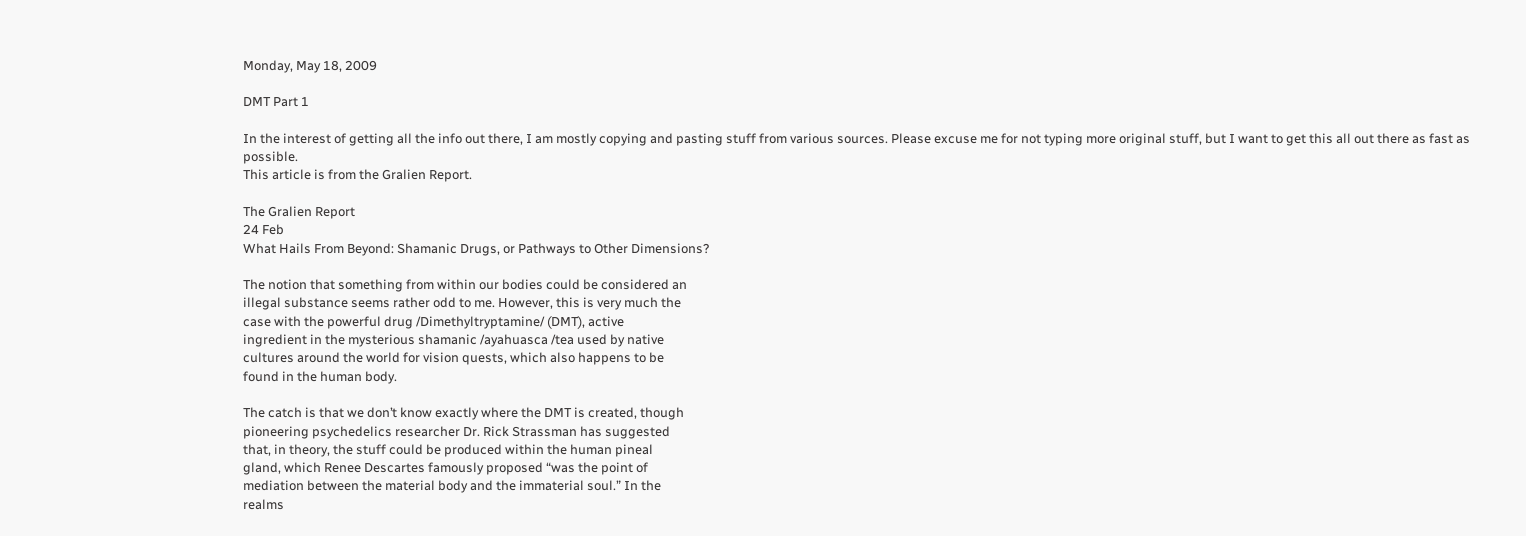Monday, May 18, 2009

DMT Part 1

In the interest of getting all the info out there, I am mostly copying and pasting stuff from various sources. Please excuse me for not typing more original stuff, but I want to get this all out there as fast as possible.
This article is from the Gralien Report.

The Gralien Report
24 Feb
What Hails From Beyond: Shamanic Drugs, or Pathways to Other Dimensions?

The notion that something from within our bodies could be considered an
illegal substance seems rather odd to me. However, this is very much the
case with the powerful drug /Dimethyltryptamine/ (DMT), active
ingredient in the mysterious shamanic /ayahuasca /tea used by native
cultures around the world for vision quests, which also happens to be
found in the human body.

The catch is that we don’t know exactly where the DMT is created, though
pioneering psychedelics researcher Dr. Rick Strassman has suggested
that, in theory, the stuff could be produced within the human pineal
gland, which Renee Descartes famously proposed “was the point of
mediation between the material body and the immaterial soul.” In the
realms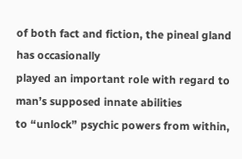of both fact and fiction, the pineal gland has occasionally
played an important role with regard to man’s supposed innate abilities
to “unlock” psychic powers from within,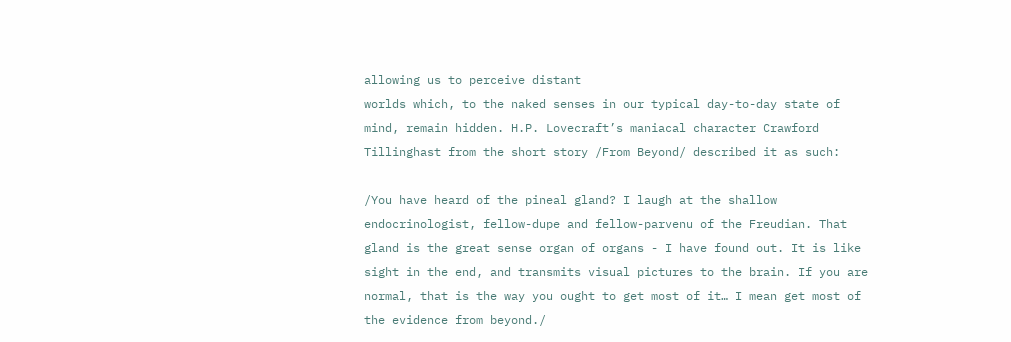allowing us to perceive distant
worlds which, to the naked senses in our typical day-to-day state of
mind, remain hidden. H.P. Lovecraft’s maniacal character Crawford
Tillinghast from the short story /From Beyond/ described it as such:

/You have heard of the pineal gland? I laugh at the shallow
endocrinologist, fellow-dupe and fellow-parvenu of the Freudian. That
gland is the great sense organ of organs - I have found out. It is like
sight in the end, and transmits visual pictures to the brain. If you are
normal, that is the way you ought to get most of it… I mean get most of
the evidence from beyond./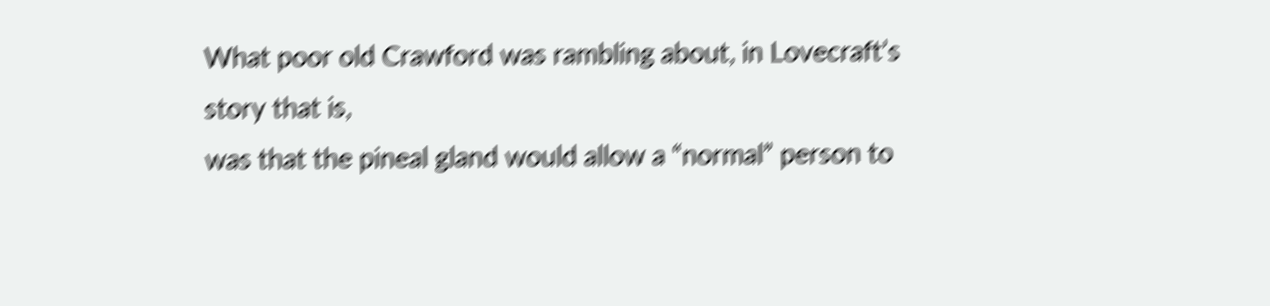What poor old Crawford was rambling about, in Lovecraft’s story that is,
was that the pineal gland would allow a “normal” person to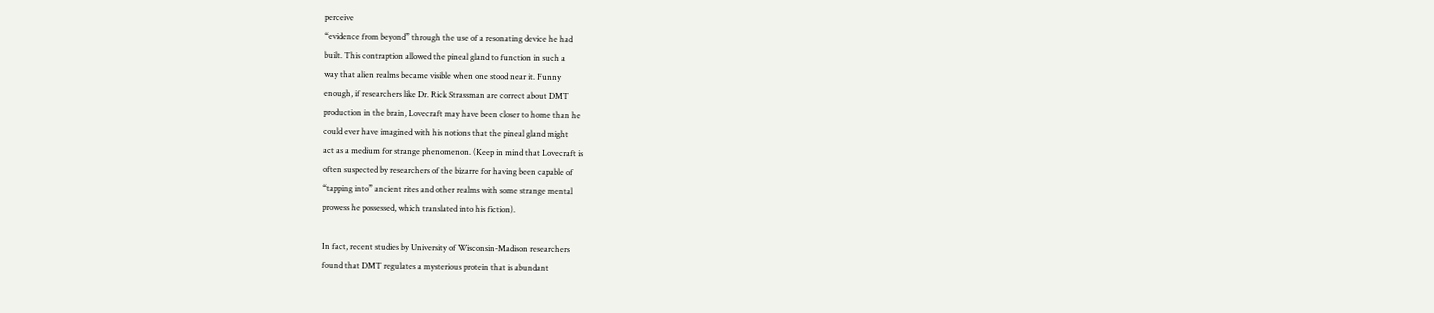perceive
“evidence from beyond” through the use of a resonating device he had
built. This contraption allowed the pineal gland to function in such a
way that alien realms became visible when one stood near it. Funny
enough, if researchers like Dr. Rick Strassman are correct about DMT
production in the brain, Lovecraft may have been closer to home than he
could ever have imagined with his notions that the pineal gland might
act as a medium for strange phenomenon. (Keep in mind that Lovecraft is
often suspected by researchers of the bizarre for having been capable of
“tapping into” ancient rites and other realms with some strange mental
prowess he possessed, which translated into his fiction).

In fact, recent studies by University of Wisconsin-Madison researchers
found that DMT regulates a mysterious protein that is abundant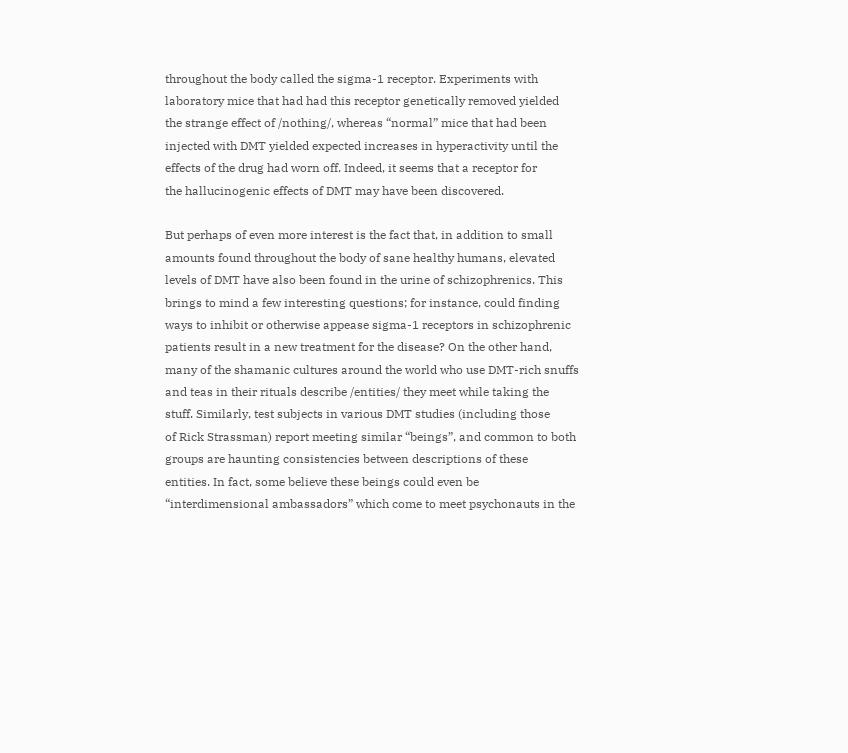throughout the body called the sigma-1 receptor. Experiments with
laboratory mice that had had this receptor genetically removed yielded
the strange effect of /nothing/, whereas “normal” mice that had been
injected with DMT yielded expected increases in hyperactivity until the
effects of the drug had worn off. Indeed, it seems that a receptor for
the hallucinogenic effects of DMT may have been discovered.

But perhaps of even more interest is the fact that, in addition to small
amounts found throughout the body of sane healthy humans, elevated
levels of DMT have also been found in the urine of schizophrenics. This
brings to mind a few interesting questions; for instance, could finding
ways to inhibit or otherwise appease sigma-1 receptors in schizophrenic
patients result in a new treatment for the disease? On the other hand,
many of the shamanic cultures around the world who use DMT-rich snuffs
and teas in their rituals describe /entities/ they meet while taking the
stuff. Similarly, test subjects in various DMT studies (including those
of Rick Strassman) report meeting similar “beings”, and common to both
groups are haunting consistencies between descriptions of these
entities. In fact, some believe these beings could even be
“interdimensional ambassadors” which come to meet psychonauts in the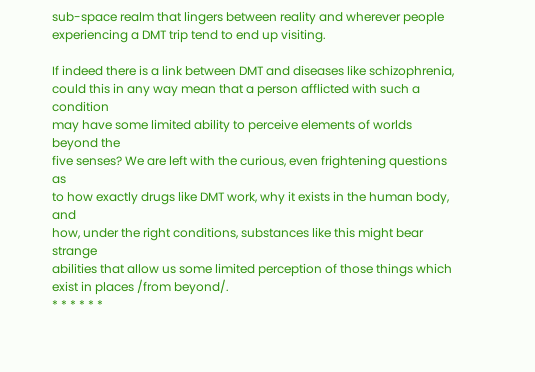sub-space realm that lingers between reality and wherever people
experiencing a DMT trip tend to end up visiting.

If indeed there is a link between DMT and diseases like schizophrenia,
could this in any way mean that a person afflicted with such a condition
may have some limited ability to perceive elements of worlds beyond the
five senses? We are left with the curious, even frightening questions as
to how exactly drugs like DMT work, why it exists in the human body, and
how, under the right conditions, substances like this might bear strange
abilities that allow us some limited perception of those things which
exist in places /from beyond/.
* * * * * *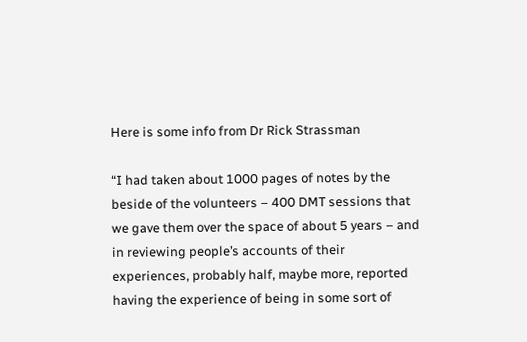Here is some info from Dr Rick Strassman

“I had taken about 1000 pages of notes by the beside of the volunteers – 400 DMT sessions that we gave them over the space of about 5 years – and in reviewing people’s accounts of their experiences, probably half, maybe more, reported having the experience of being in some sort of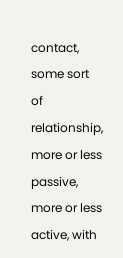contact, some sort of relationship, more or less passive, more or less active, with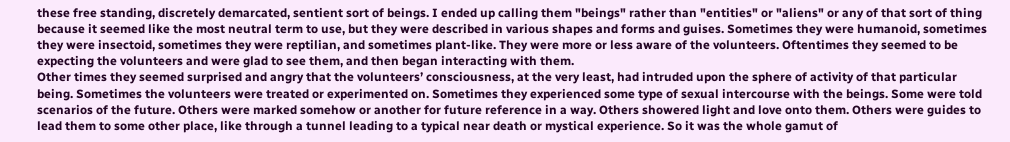these free standing, discretely demarcated, sentient sort of beings. I ended up calling them "beings" rather than "entities" or "aliens" or any of that sort of thing because it seemed like the most neutral term to use, but they were described in various shapes and forms and guises. Sometimes they were humanoid, sometimes they were insectoid, sometimes they were reptilian, and sometimes plant-like. They were more or less aware of the volunteers. Oftentimes they seemed to be expecting the volunteers and were glad to see them, and then began interacting with them.
Other times they seemed surprised and angry that the volunteers’ consciousness, at the very least, had intruded upon the sphere of activity of that particular being. Sometimes the volunteers were treated or experimented on. Sometimes they experienced some type of sexual intercourse with the beings. Some were told scenarios of the future. Others were marked somehow or another for future reference in a way. Others showered light and love onto them. Others were guides to lead them to some other place, like through a tunnel leading to a typical near death or mystical experience. So it was the whole gamut of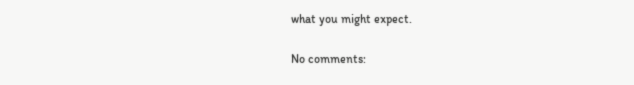what you might expect.

No comments: